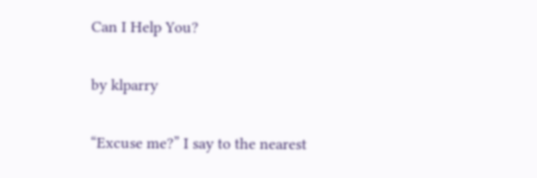Can I Help You?

by klparry

“Excuse me?” I say to the nearest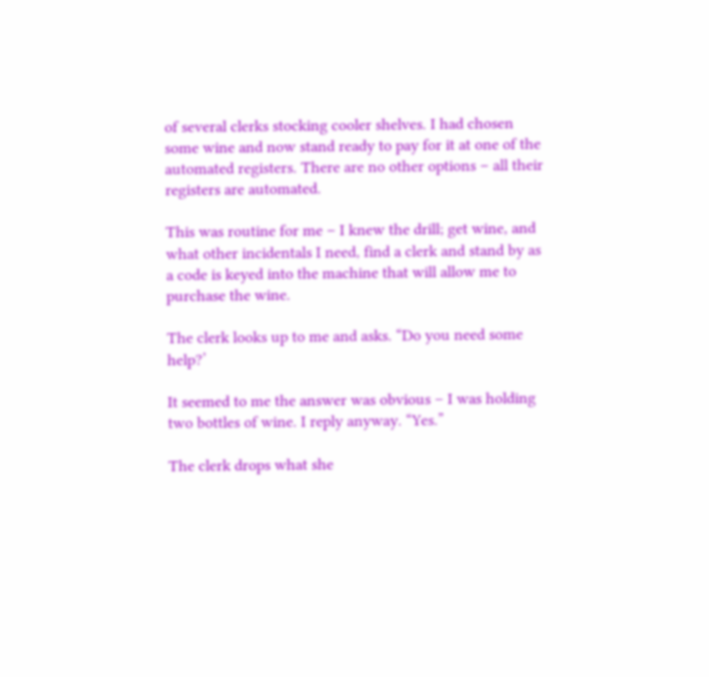of several clerks stocking cooler shelves. I had chosen some wine and now stand ready to pay for it at one of the automated registers. There are no other options – all their registers are automated.

This was routine for me – I knew the drill; get wine, and what other incidentals I need, find a clerk and stand by as a code is keyed into the machine that will allow me to purchase the wine.

The clerk looks up to me and asks. “Do you need some help?’

It seemed to me the answer was obvious – I was holding two bottles of wine. I reply anyway. “Yes.”

The clerk drops what she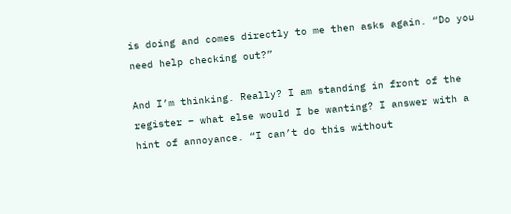is doing and comes directly to me then asks again. “Do you need help checking out?”

And I’m thinking. Really? I am standing in front of the register – what else would I be wanting? I answer with a hint of annoyance. “I can’t do this without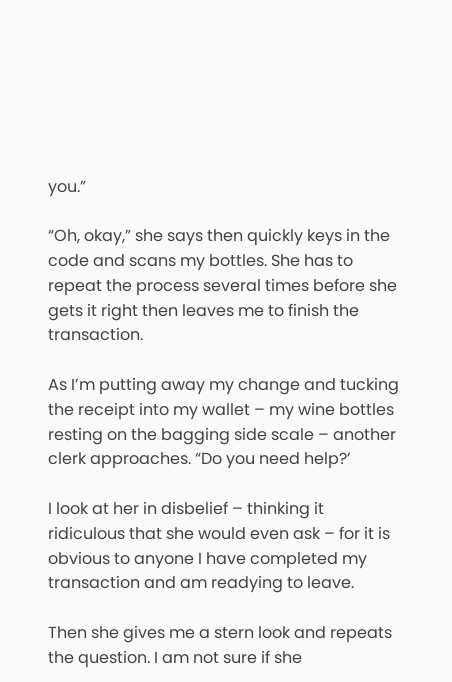you.”

“Oh, okay,” she says then quickly keys in the code and scans my bottles. She has to repeat the process several times before she gets it right then leaves me to finish the transaction.

As I’m putting away my change and tucking the receipt into my wallet – my wine bottles resting on the bagging side scale – another clerk approaches. “Do you need help?’

I look at her in disbelief – thinking it ridiculous that she would even ask – for it is obvious to anyone I have completed my transaction and am readying to leave.

Then she gives me a stern look and repeats the question. I am not sure if she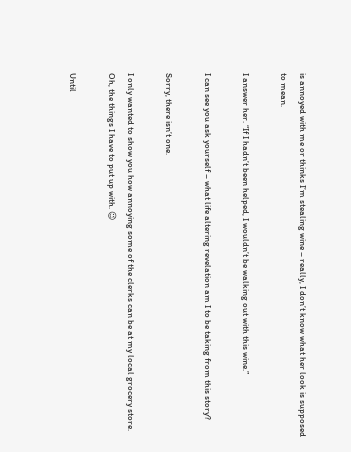is annoyed with me or thinks I’m stealing wine – really, I don’t know what her look is supposed to mean.

I answer her. “If I hadn’t been helped, I wouldn’t be walking out with this wine.”

I can see you ask yourself – what life altering revelation am I to be taking from this story?

Sorry, there isn’t one.

I only wanted to show you how annoying some of the clerks can be at my local grocery store. Oh, the things I have to put up with. 😉

Until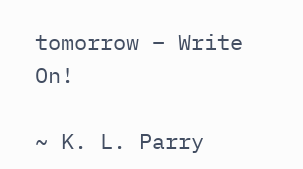tomorrow – Write On!

~ K. L. Parry